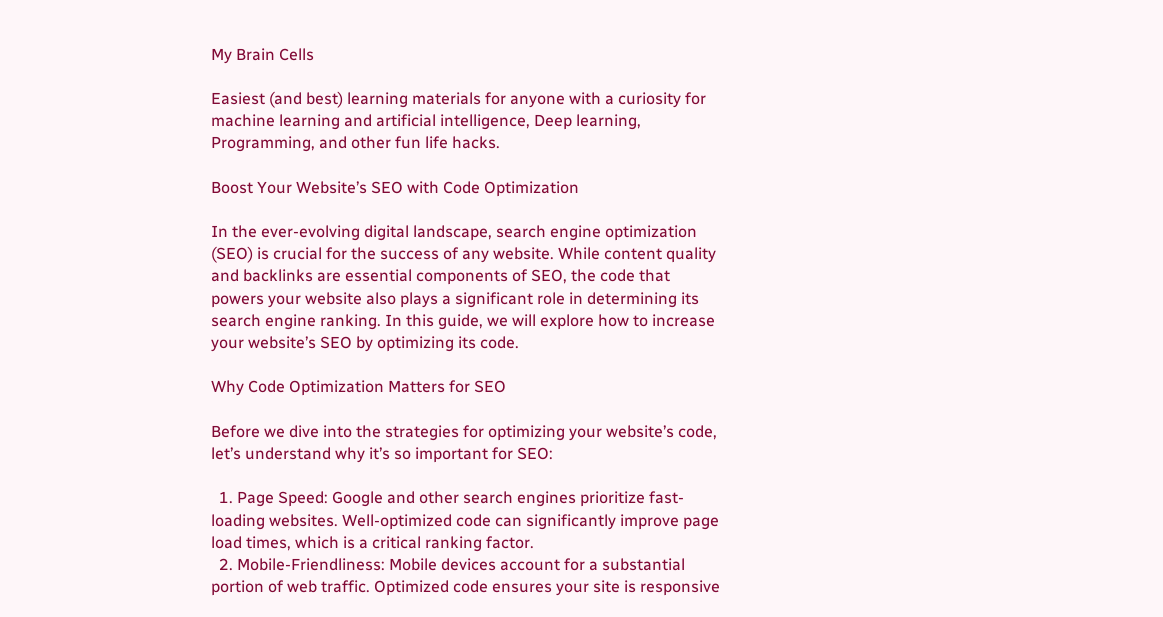My Brain Cells

Easiest (and best) learning materials for anyone with a curiosity for machine learning and artificial intelligence, Deep learning, Programming, and other fun life hacks.

Boost Your Website’s SEO with Code Optimization

In the ever-evolving digital landscape, search engine optimization (SEO) is crucial for the success of any website. While content quality and backlinks are essential components of SEO, the code that powers your website also plays a significant role in determining its search engine ranking. In this guide, we will explore how to increase your website’s SEO by optimizing its code.

Why Code Optimization Matters for SEO

Before we dive into the strategies for optimizing your website’s code, let’s understand why it’s so important for SEO:

  1. Page Speed: Google and other search engines prioritize fast-loading websites. Well-optimized code can significantly improve page load times, which is a critical ranking factor.
  2. Mobile-Friendliness: Mobile devices account for a substantial portion of web traffic. Optimized code ensures your site is responsive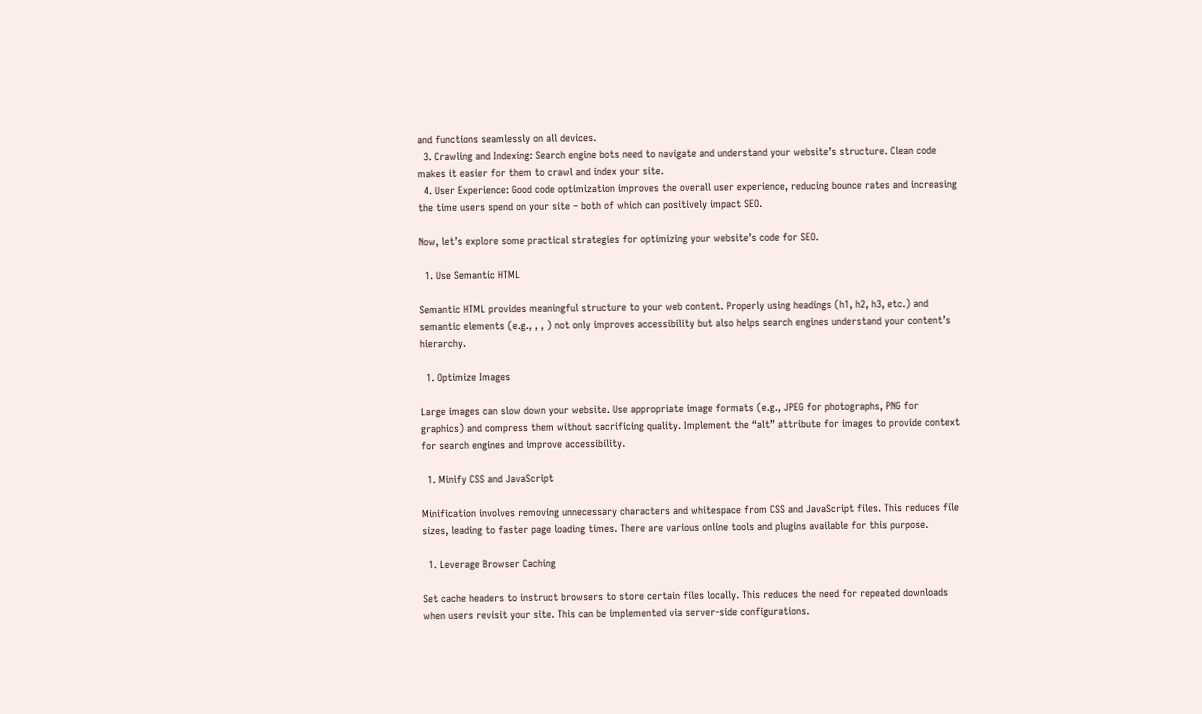and functions seamlessly on all devices.
  3. Crawling and Indexing: Search engine bots need to navigate and understand your website’s structure. Clean code makes it easier for them to crawl and index your site.
  4. User Experience: Good code optimization improves the overall user experience, reducing bounce rates and increasing the time users spend on your site – both of which can positively impact SEO.

Now, let’s explore some practical strategies for optimizing your website’s code for SEO.

  1. Use Semantic HTML

Semantic HTML provides meaningful structure to your web content. Properly using headings (h1, h2, h3, etc.) and semantic elements (e.g., , , ) not only improves accessibility but also helps search engines understand your content’s hierarchy.

  1. Optimize Images

Large images can slow down your website. Use appropriate image formats (e.g., JPEG for photographs, PNG for graphics) and compress them without sacrificing quality. Implement the “alt” attribute for images to provide context for search engines and improve accessibility.

  1. Minify CSS and JavaScript

Minification involves removing unnecessary characters and whitespace from CSS and JavaScript files. This reduces file sizes, leading to faster page loading times. There are various online tools and plugins available for this purpose.

  1. Leverage Browser Caching

Set cache headers to instruct browsers to store certain files locally. This reduces the need for repeated downloads when users revisit your site. This can be implemented via server-side configurations.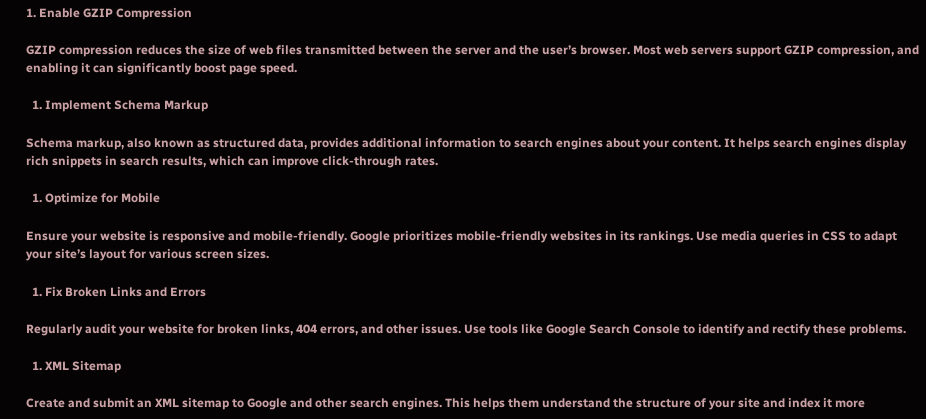1. Enable GZIP Compression

GZIP compression reduces the size of web files transmitted between the server and the user’s browser. Most web servers support GZIP compression, and enabling it can significantly boost page speed.

  1. Implement Schema Markup

Schema markup, also known as structured data, provides additional information to search engines about your content. It helps search engines display rich snippets in search results, which can improve click-through rates.

  1. Optimize for Mobile

Ensure your website is responsive and mobile-friendly. Google prioritizes mobile-friendly websites in its rankings. Use media queries in CSS to adapt your site’s layout for various screen sizes.

  1. Fix Broken Links and Errors

Regularly audit your website for broken links, 404 errors, and other issues. Use tools like Google Search Console to identify and rectify these problems.

  1. XML Sitemap

Create and submit an XML sitemap to Google and other search engines. This helps them understand the structure of your site and index it more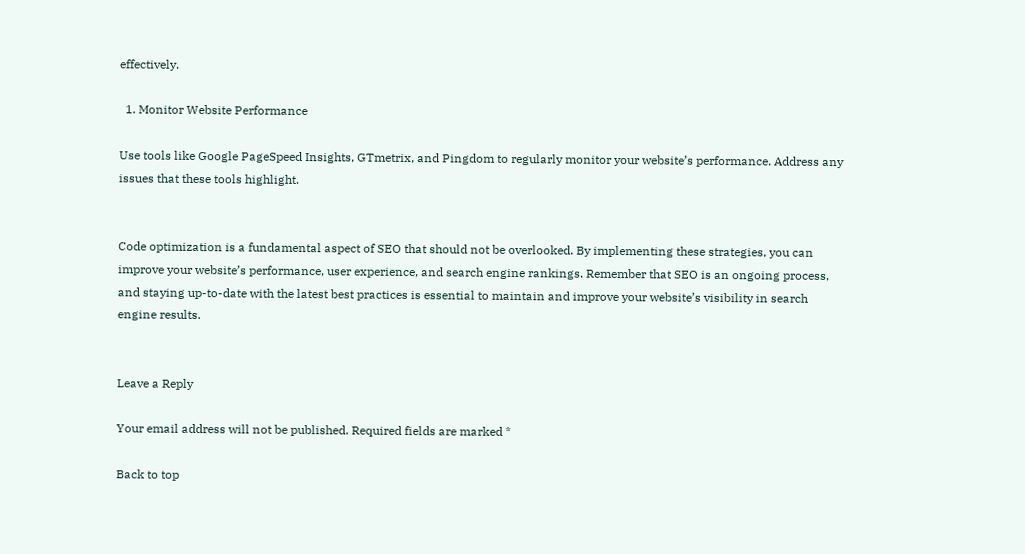effectively.

  1. Monitor Website Performance

Use tools like Google PageSpeed Insights, GTmetrix, and Pingdom to regularly monitor your website’s performance. Address any issues that these tools highlight.


Code optimization is a fundamental aspect of SEO that should not be overlooked. By implementing these strategies, you can improve your website’s performance, user experience, and search engine rankings. Remember that SEO is an ongoing process, and staying up-to-date with the latest best practices is essential to maintain and improve your website’s visibility in search engine results.


Leave a Reply

Your email address will not be published. Required fields are marked *

Back to top